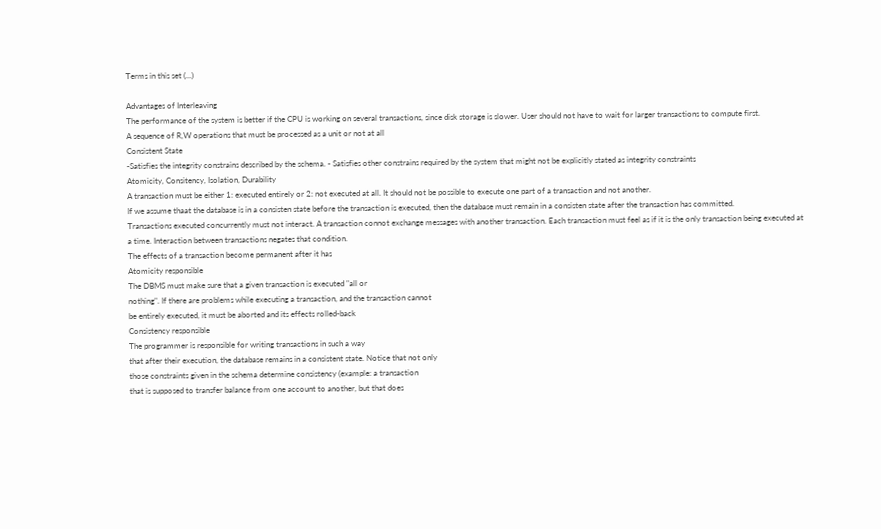Terms in this set (...)

Advantages of Interleaving
The performance of the system is better if the CPU is working on several transactions, since disk storage is slower. User should not have to wait for larger transactions to compute first.
A sequence of R,W operations that must be processed as a unit or not at all
Consistent State
-Satisfies the integrity constrains described by the schema. - Satisfies other constrains required by the system that might not be explicitly stated as integrity constraints
Atomicity, Consitency, Isolation, Durability
A transaction must be either 1: executed entirely or 2: not executed at all. It should not be possible to execute one part of a transaction and not another.
If we assume thaat the database is in a consisten state before the transaction is executed, then the database must remain in a consisten state after the transaction has committed.
Transactions executed concurrently must not interact. A transaction connot exchange messages with another transaction. Each transaction must feel as if it is the only transaction being executed at a time. Interaction between transactions negates that condition.
The effects of a transaction become permanent after it has
Atomicity responsible
The DBMS must make sure that a given transaction is executed "all or
nothing". If there are problems while executing a transaction, and the transaction cannot
be entirely executed, it must be aborted and its effects rolled-back
Consistency responsible
The programmer is responsible for writing transactions in such a way
that after their execution, the database remains in a consistent state. Notice that not only
those constraints given in the schema determine consistency (example: a transaction
that is supposed to transfer balance from one account to another, but that does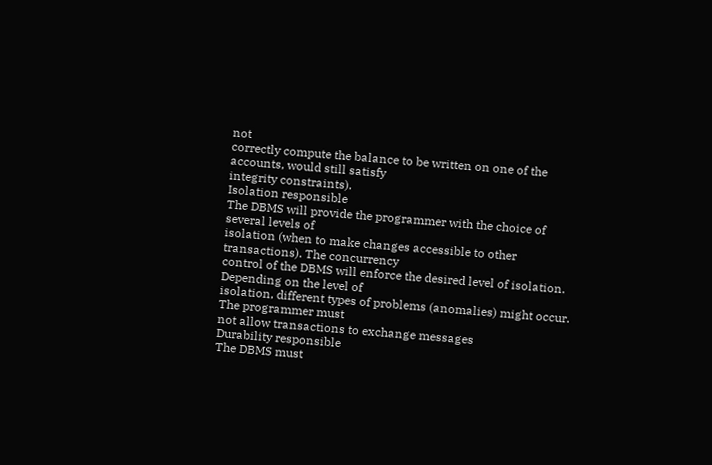not
correctly compute the balance to be written on one of the accounts, would still satisfy
integrity constraints).
Isolation responsible
The DBMS will provide the programmer with the choice of several levels of
isolation (when to make changes accessible to other transactions). The concurrency
control of the DBMS will enforce the desired level of isolation. Depending on the level of
isolation, different types of problems (anomalies) might occur. The programmer must
not allow transactions to exchange messages
Durability responsible
The DBMS must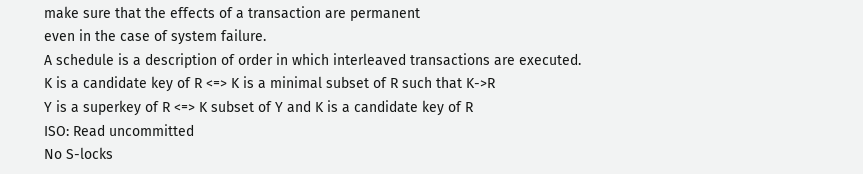make sure that the effects of a transaction are permanent
even in the case of system failure.
A schedule is a description of order in which interleaved transactions are executed.
K is a candidate key of R <=> K is a minimal subset of R such that K->R
Y is a superkey of R <=> K subset of Y and K is a candidate key of R
ISO: Read uncommitted
No S-locks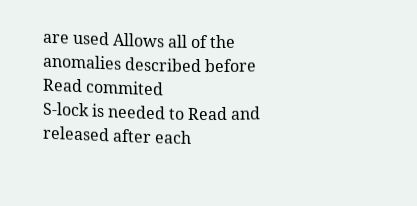are used Allows all of the anomalies described before
Read commited
S-lock is needed to Read and released after each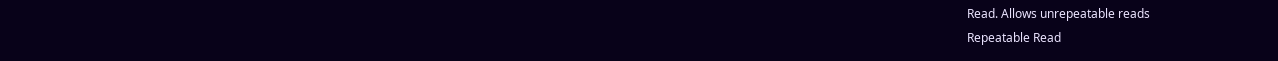Read. Allows unrepeatable reads
Repeatable Read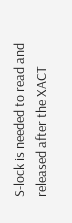S-lock is needed to read and released after the XACT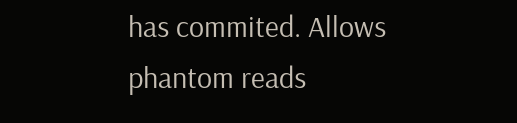has commited. Allows phantom reads